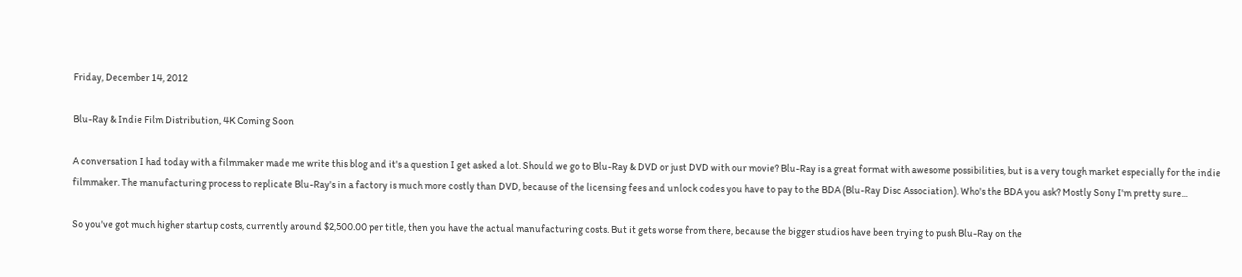Friday, December 14, 2012

Blu-Ray & Indie Film Distribution, 4K Coming Soon

A conversation I had today with a filmmaker made me write this blog and it's a question I get asked a lot. Should we go to Blu-Ray & DVD or just DVD with our movie? Blu-Ray is a great format with awesome possibilities, but is a very tough market especially for the indie filmmaker. The manufacturing process to replicate Blu-Ray's in a factory is much more costly than DVD, because of the licensing fees and unlock codes you have to pay to the BDA (Blu-Ray Disc Association). Who's the BDA you ask? Mostly Sony I'm pretty sure...

So you've got much higher startup costs, currently around $2,500.00 per title, then you have the actual manufacturing costs. But it gets worse from there, because the bigger studios have been trying to push Blu-Ray on the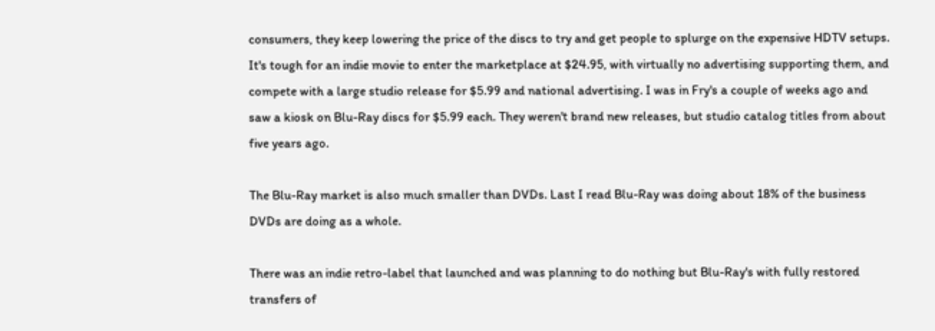consumers, they keep lowering the price of the discs to try and get people to splurge on the expensive HDTV setups. It's tough for an indie movie to enter the marketplace at $24.95, with virtually no advertising supporting them, and compete with a large studio release for $5.99 and national advertising. I was in Fry's a couple of weeks ago and saw a kiosk on Blu-Ray discs for $5.99 each. They weren't brand new releases, but studio catalog titles from about five years ago.

The Blu-Ray market is also much smaller than DVDs. Last I read Blu-Ray was doing about 18% of the business DVDs are doing as a whole.

There was an indie retro-label that launched and was planning to do nothing but Blu-Ray's with fully restored transfers of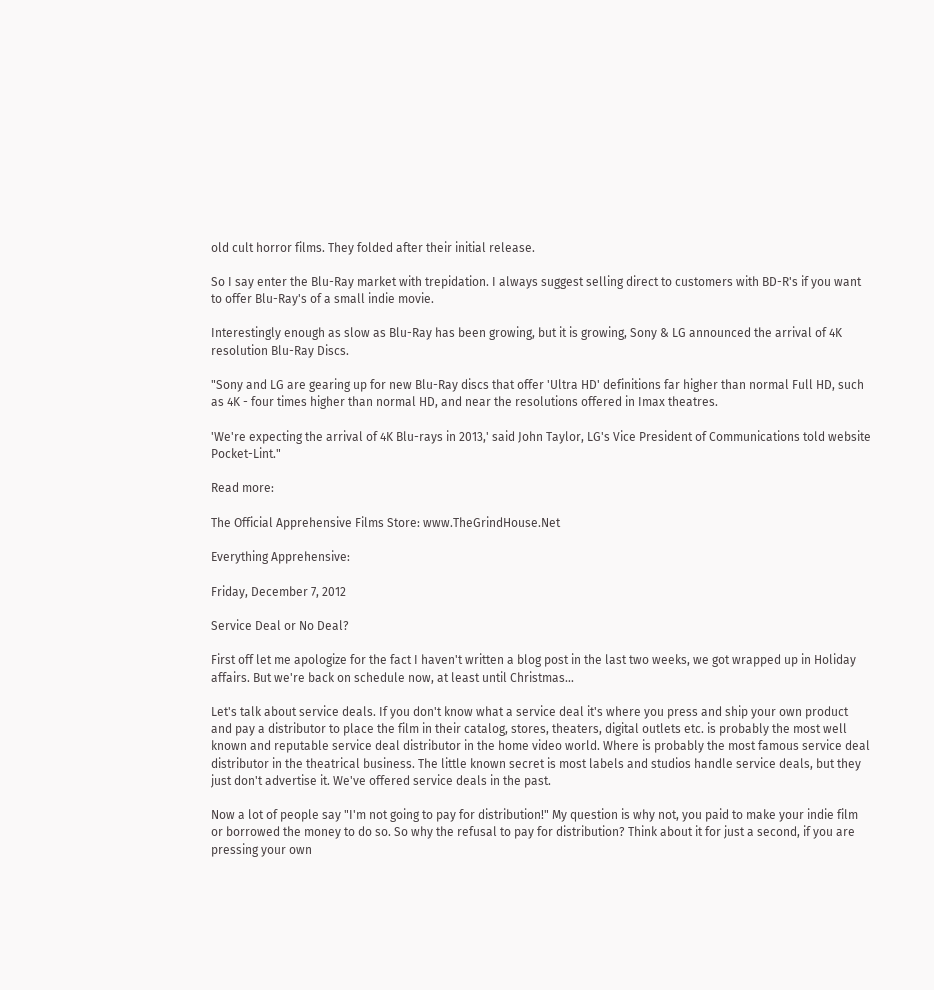old cult horror films. They folded after their initial release.

So I say enter the Blu-Ray market with trepidation. I always suggest selling direct to customers with BD-R's if you want to offer Blu-Ray's of a small indie movie.

Interestingly enough as slow as Blu-Ray has been growing, but it is growing, Sony & LG announced the arrival of 4K resolution Blu-Ray Discs.

"Sony and LG are gearing up for new Blu-Ray discs that offer 'Ultra HD' definitions far higher than normal Full HD, such as 4K - four times higher than normal HD, and near the resolutions offered in Imax theatres.

'We're expecting the arrival of 4K Blu-rays in 2013,' said John Taylor, LG's Vice President of Communications told website Pocket-Lint."

Read more:

The Official Apprehensive Films Store: www.TheGrindHouse.Net

Everything Apprehensive:

Friday, December 7, 2012

Service Deal or No Deal?

First off let me apologize for the fact I haven't written a blog post in the last two weeks, we got wrapped up in Holiday affairs. But we're back on schedule now, at least until Christmas...

Let's talk about service deals. If you don't know what a service deal it's where you press and ship your own product and pay a distributor to place the film in their catalog, stores, theaters, digital outlets etc. is probably the most well known and reputable service deal distributor in the home video world. Where is probably the most famous service deal distributor in the theatrical business. The little known secret is most labels and studios handle service deals, but they just don't advertise it. We've offered service deals in the past.

Now a lot of people say "I'm not going to pay for distribution!" My question is why not, you paid to make your indie film or borrowed the money to do so. So why the refusal to pay for distribution? Think about it for just a second, if you are pressing your own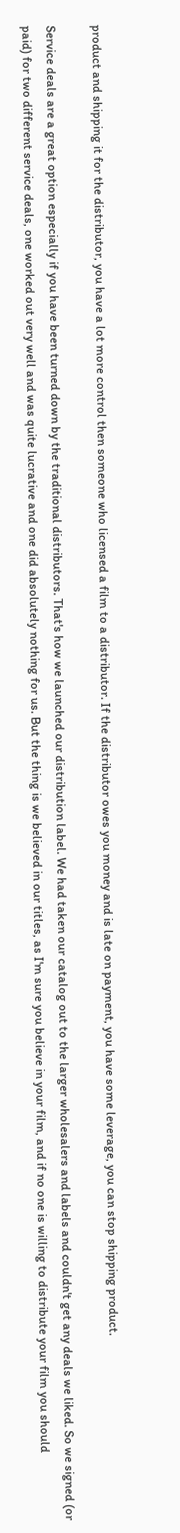product and shipping it for the distributor, you have a lot more control then someone who licensed a film to a distributor. If the distributor owes you money and is late on payment, you have some leverage, you can stop shipping product.

Service deals are a great option especially if you have been turned down by the traditional distributors. That's how we launched our distribution label. We had taken our catalog out to the larger wholesalers and labels and couldn't get any deals we liked. So we signed (or paid) for two different service deals, one worked out very well and was quite lucrative and one did absolutely nothing for us. But the thing is we believed in our titles, as I'm sure you believe in your film, and if no one is willing to distribute your film you should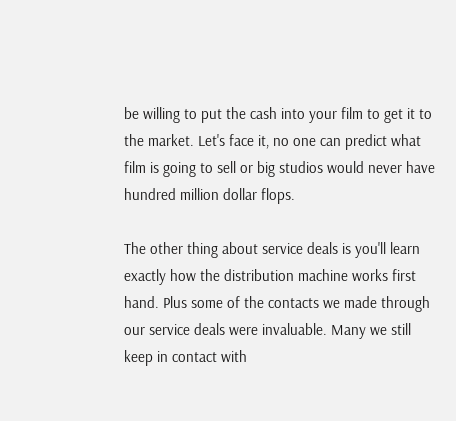be willing to put the cash into your film to get it to the market. Let's face it, no one can predict what film is going to sell or big studios would never have hundred million dollar flops.

The other thing about service deals is you'll learn exactly how the distribution machine works first hand. Plus some of the contacts we made through our service deals were invaluable. Many we still keep in contact with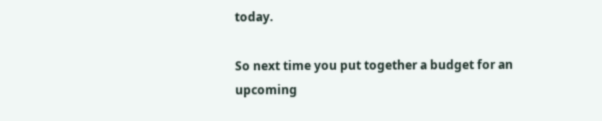today.

So next time you put together a budget for an upcoming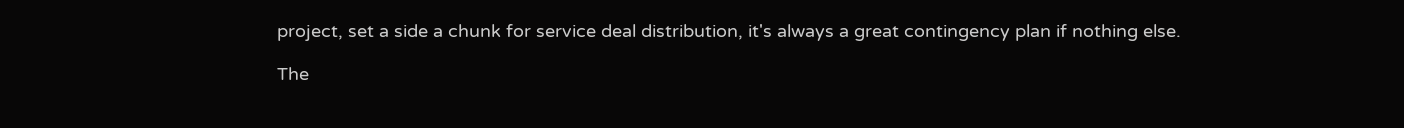project, set a side a chunk for service deal distribution, it's always a great contingency plan if nothing else.

The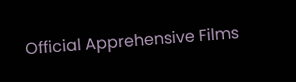Official Apprehensive Films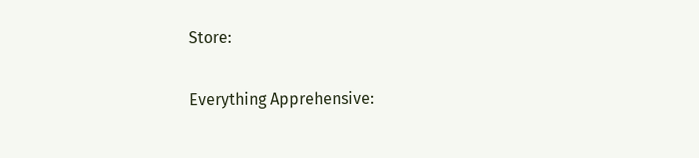Store:

Everything Apprehensive: